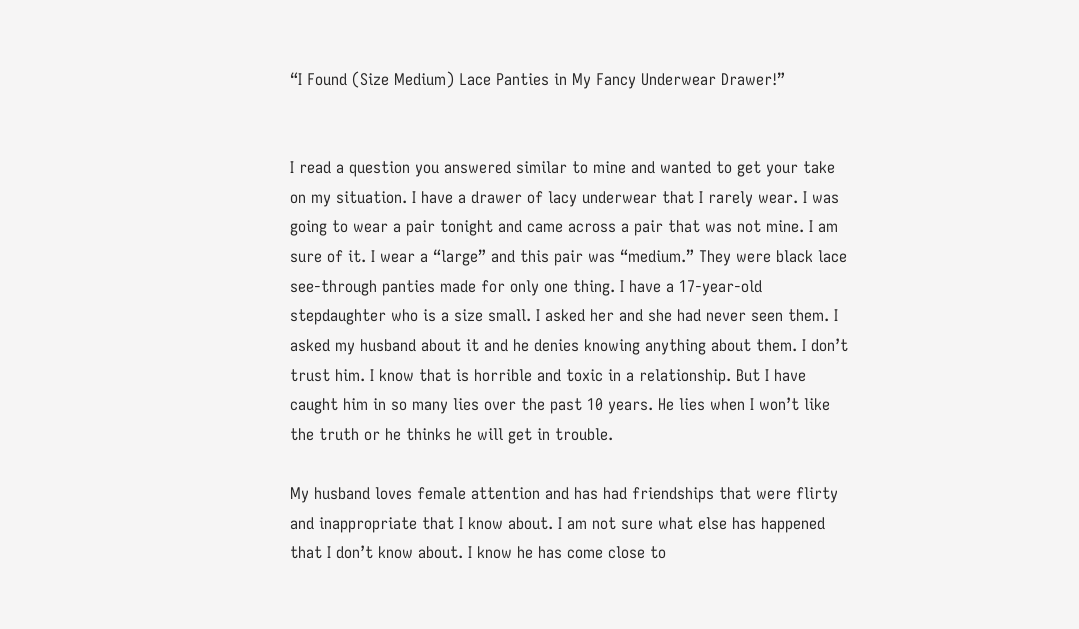“I Found (Size Medium) Lace Panties in My Fancy Underwear Drawer!”


I read a question you answered similar to mine and wanted to get your take on my situation. I have a drawer of lacy underwear that I rarely wear. I was going to wear a pair tonight and came across a pair that was not mine. I am sure of it. I wear a “large” and this pair was “medium.” They were black lace see-through panties made for only one thing. I have a 17-year-old stepdaughter who is a size small. I asked her and she had never seen them. I asked my husband about it and he denies knowing anything about them. I don’t trust him. I know that is horrible and toxic in a relationship. But I have caught him in so many lies over the past 10 years. He lies when I won’t like the truth or he thinks he will get in trouble.

My husband loves female attention and has had friendships that were flirty and inappropriate that I know about. I am not sure what else has happened that I don’t know about. I know he has come close to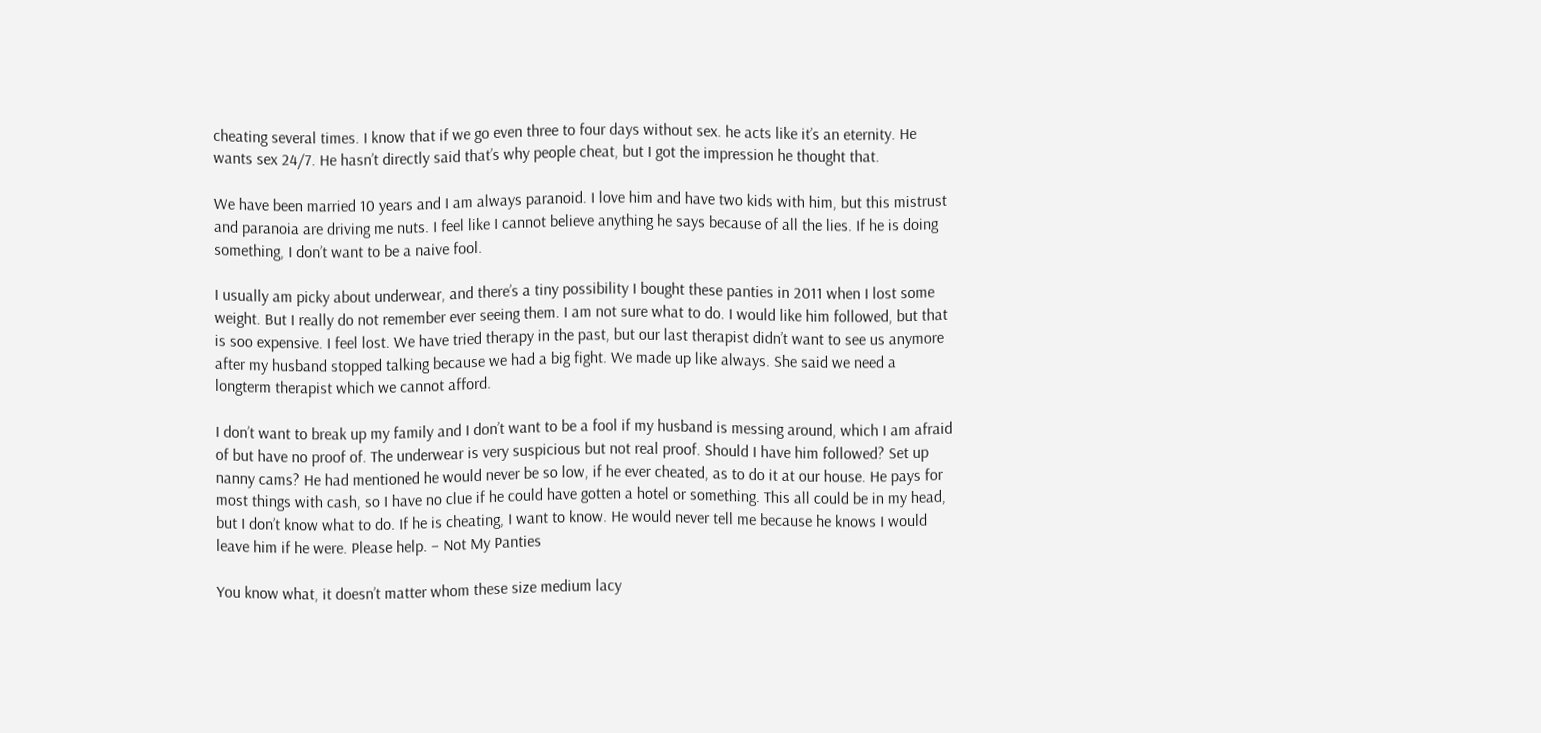cheating several times. I know that if we go even three to four days without sex. he acts like it’s an eternity. He wants sex 24/7. He hasn’t directly said that’s why people cheat, but I got the impression he thought that.

We have been married 10 years and I am always paranoid. I love him and have two kids with him, but this mistrust and paranoia are driving me nuts. I feel like I cannot believe anything he says because of all the lies. If he is doing something, I don’t want to be a naive fool.

I usually am picky about underwear, and there’s a tiny possibility I bought these panties in 2011 when I lost some weight. But I really do not remember ever seeing them. I am not sure what to do. I would like him followed, but that is soo expensive. I feel lost. We have tried therapy in the past, but our last therapist didn’t want to see us anymore after my husband stopped talking because we had a big fight. We made up like always. She said we need a longterm therapist which we cannot afford.

I don’t want to break up my family and I don’t want to be a fool if my husband is messing around, which I am afraid of but have no proof of. The underwear is very suspicious but not real proof. Should I have him followed? Set up nanny cams? He had mentioned he would never be so low, if he ever cheated, as to do it at our house. He pays for most things with cash, so I have no clue if he could have gotten a hotel or something. This all could be in my head, but I don’t know what to do. If he is cheating, I want to know. He would never tell me because he knows I would leave him if he were. Please help. – Not My Panties

You know what, it doesn’t matter whom these size medium lacy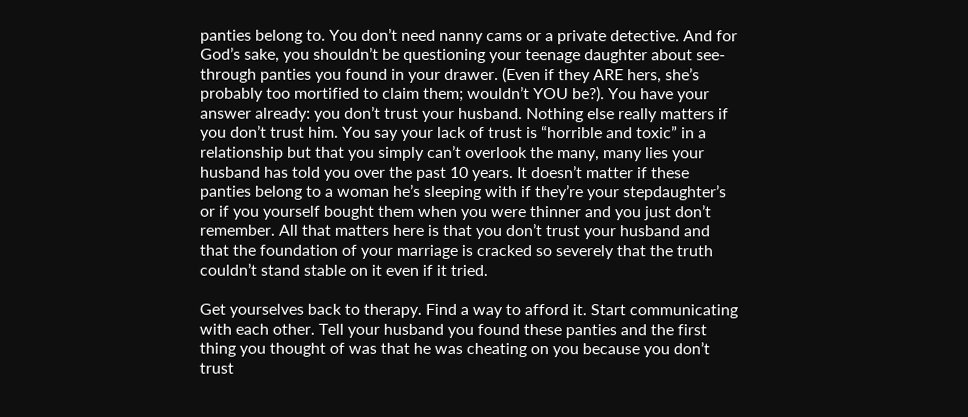panties belong to. You don’t need nanny cams or a private detective. And for God’s sake, you shouldn’t be questioning your teenage daughter about see-through panties you found in your drawer. (Even if they ARE hers, she’s probably too mortified to claim them; wouldn’t YOU be?). You have your answer already: you don’t trust your husband. Nothing else really matters if you don’t trust him. You say your lack of trust is “horrible and toxic” in a relationship but that you simply can’t overlook the many, many lies your husband has told you over the past 10 years. It doesn’t matter if these panties belong to a woman he’s sleeping with if they’re your stepdaughter’s or if you yourself bought them when you were thinner and you just don’t remember. All that matters here is that you don’t trust your husband and that the foundation of your marriage is cracked so severely that the truth couldn’t stand stable on it even if it tried.

Get yourselves back to therapy. Find a way to afford it. Start communicating with each other. Tell your husband you found these panties and the first thing you thought of was that he was cheating on you because you don’t trust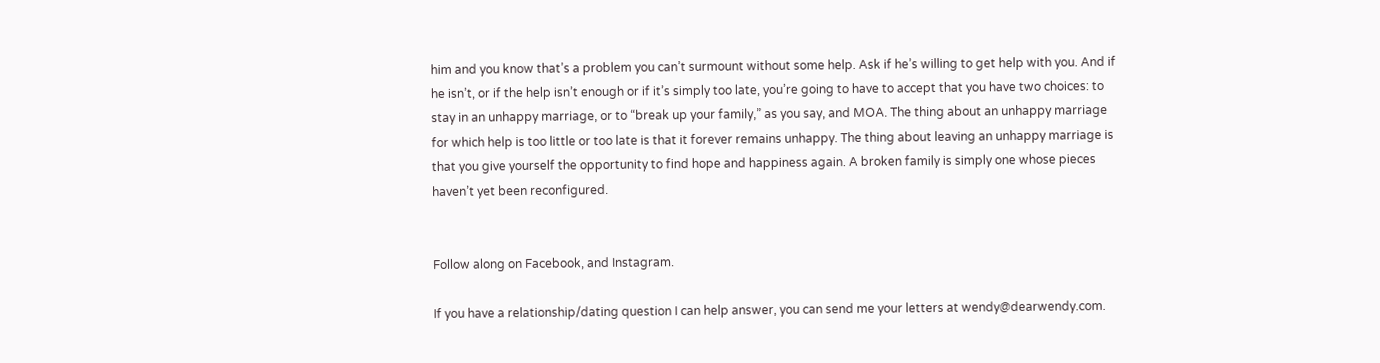him and you know that’s a problem you can’t surmount without some help. Ask if he’s willing to get help with you. And if he isn’t, or if the help isn’t enough or if it’s simply too late, you’re going to have to accept that you have two choices: to stay in an unhappy marriage, or to “break up your family,” as you say, and MOA. The thing about an unhappy marriage for which help is too little or too late is that it forever remains unhappy. The thing about leaving an unhappy marriage is that you give yourself the opportunity to find hope and happiness again. A broken family is simply one whose pieces haven’t yet been reconfigured.


Follow along on Facebook, and Instagram.

If you have a relationship/dating question I can help answer, you can send me your letters at wendy@dearwendy.com.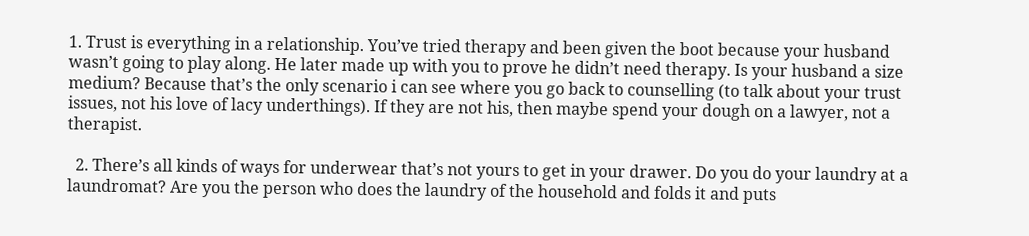1. Trust is everything in a relationship. You’ve tried therapy and been given the boot because your husband wasn’t going to play along. He later made up with you to prove he didn’t need therapy. Is your husband a size medium? Because that’s the only scenario i can see where you go back to counselling (to talk about your trust issues, not his love of lacy underthings). If they are not his, then maybe spend your dough on a lawyer, not a therapist.

  2. There’s all kinds of ways for underwear that’s not yours to get in your drawer. Do you do your laundry at a laundromat? Are you the person who does the laundry of the household and folds it and puts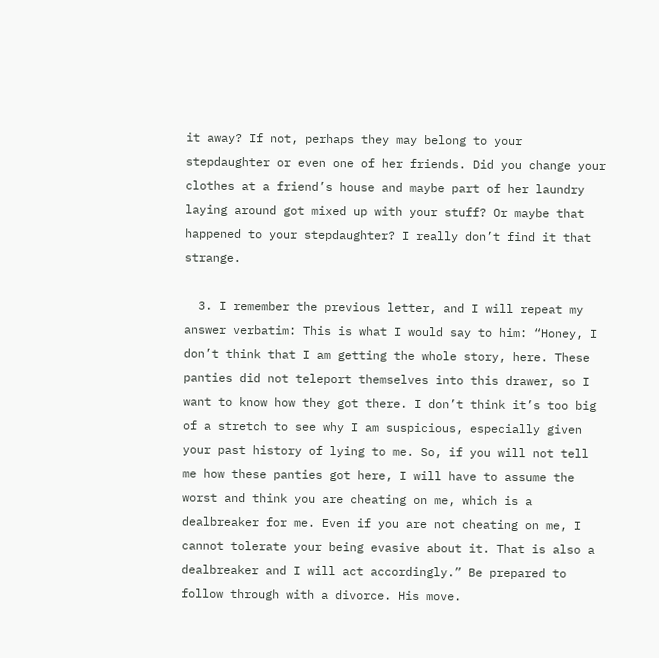it away? If not, perhaps they may belong to your stepdaughter or even one of her friends. Did you change your clothes at a friend’s house and maybe part of her laundry laying around got mixed up with your stuff? Or maybe that happened to your stepdaughter? I really don’t find it that strange.

  3. I remember the previous letter, and I will repeat my answer verbatim: This is what I would say to him: “Honey, I don’t think that I am getting the whole story, here. These panties did not teleport themselves into this drawer, so I want to know how they got there. I don’t think it’s too big of a stretch to see why I am suspicious, especially given your past history of lying to me. So, if you will not tell me how these panties got here, I will have to assume the worst and think you are cheating on me, which is a dealbreaker for me. Even if you are not cheating on me, I cannot tolerate your being evasive about it. That is also a dealbreaker and I will act accordingly.” Be prepared to follow through with a divorce. His move.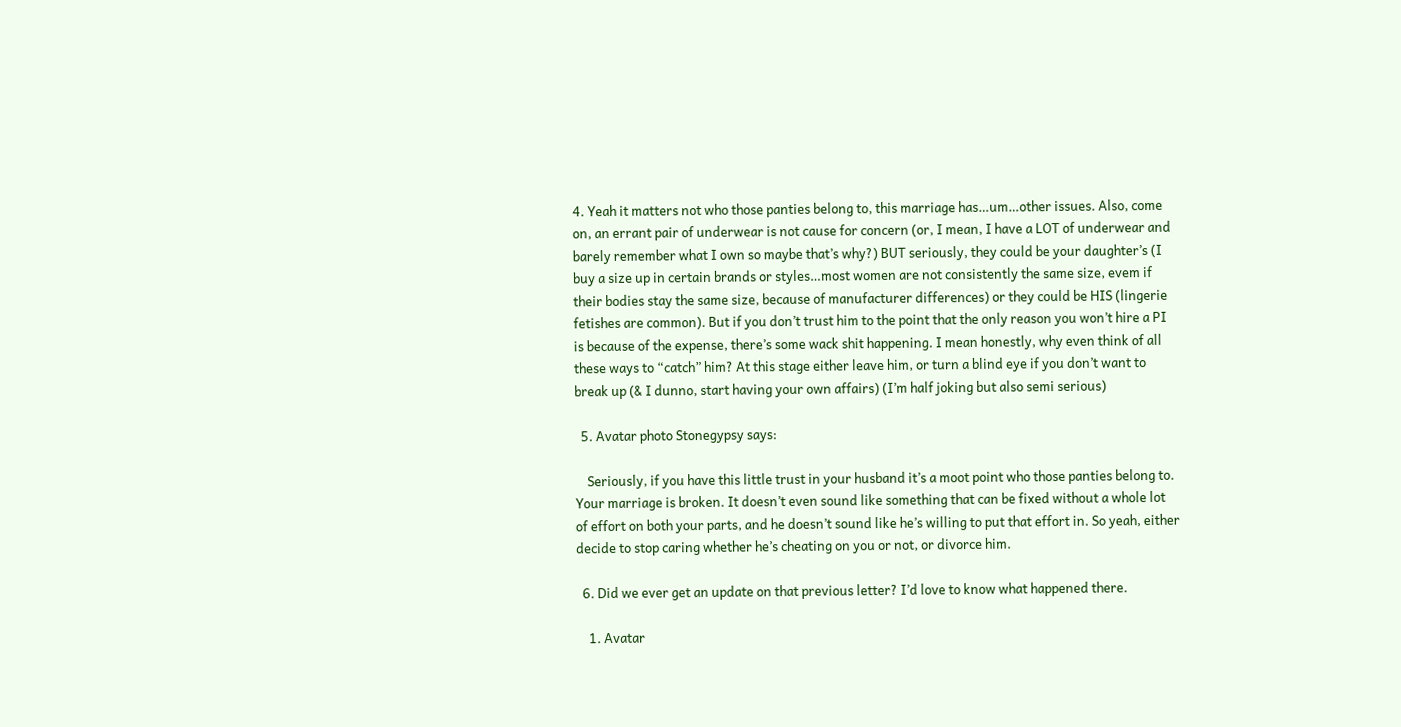4. Yeah it matters not who those panties belong to, this marriage has…um…other issues. Also, come on, an errant pair of underwear is not cause for concern (or, I mean, I have a LOT of underwear and barely remember what I own so maybe that’s why?) BUT seriously, they could be your daughter’s (I buy a size up in certain brands or styles…most women are not consistently the same size, evem if their bodies stay the same size, because of manufacturer differences) or they could be HIS (lingerie fetishes are common). But if you don’t trust him to the point that the only reason you won’t hire a PI is because of the expense, there’s some wack shit happening. I mean honestly, why even think of all these ways to “catch” him? At this stage either leave him, or turn a blind eye if you don’t want to break up (& I dunno, start having your own affairs) (I’m half joking but also semi serious)

  5. Avatar photo Stonegypsy says:

    Seriously, if you have this little trust in your husband it’s a moot point who those panties belong to. Your marriage is broken. It doesn’t even sound like something that can be fixed without a whole lot of effort on both your parts, and he doesn’t sound like he’s willing to put that effort in. So yeah, either decide to stop caring whether he’s cheating on you or not, or divorce him.

  6. Did we ever get an update on that previous letter? I’d love to know what happened there.

    1. Avatar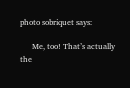photo sobriquet says:

      Me, too! That’s actually the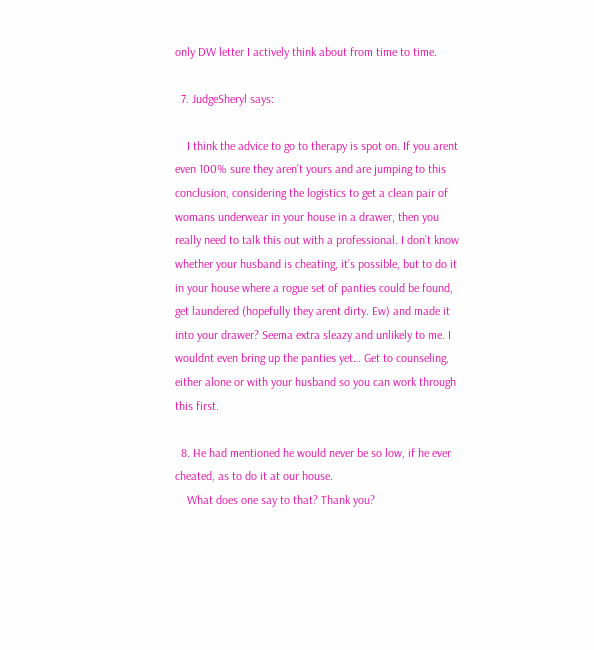only DW letter I actively think about from time to time.

  7. JudgeSheryl says:

    I think the advice to go to therapy is spot on. If you arent even 100% sure they aren’t yours and are jumping to this conclusion, considering the logistics to get a clean pair of womans underwear in your house in a drawer, then you really need to talk this out with a professional. I don’t know whether your husband is cheating, it’s possible, but to do it in your house where a rogue set of panties could be found, get laundered (hopefully they arent dirty. Ew) and made it into your drawer? Seema extra sleazy and unlikely to me. I wouldnt even bring up the panties yet… Get to counseling, either alone or with your husband so you can work through this first.

  8. He had mentioned he would never be so low, if he ever cheated, as to do it at our house.
    What does one say to that? Thank you?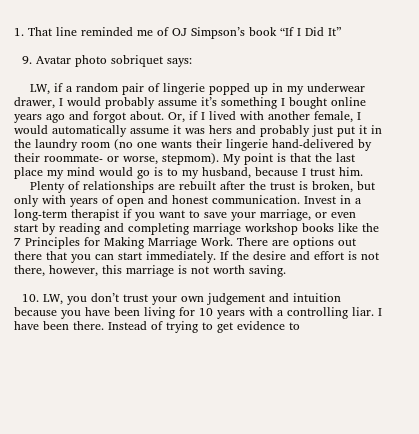1. That line reminded me of OJ Simpson’s book “If I Did It”

  9. Avatar photo sobriquet says:

    LW, if a random pair of lingerie popped up in my underwear drawer, I would probably assume it’s something I bought online years ago and forgot about. Or, if I lived with another female, I would automatically assume it was hers and probably just put it in the laundry room (no one wants their lingerie hand-delivered by their roommate- or worse, stepmom). My point is that the last place my mind would go is to my husband, because I trust him.
    Plenty of relationships are rebuilt after the trust is broken, but only with years of open and honest communication. Invest in a long-term therapist if you want to save your marriage, or even start by reading and completing marriage workshop books like the 7 Principles for Making Marriage Work. There are options out there that you can start immediately. If the desire and effort is not there, however, this marriage is not worth saving.

  10. LW, you don’t trust your own judgement and intuition because you have been living for 10 years with a controlling liar. I have been there. Instead of trying to get evidence to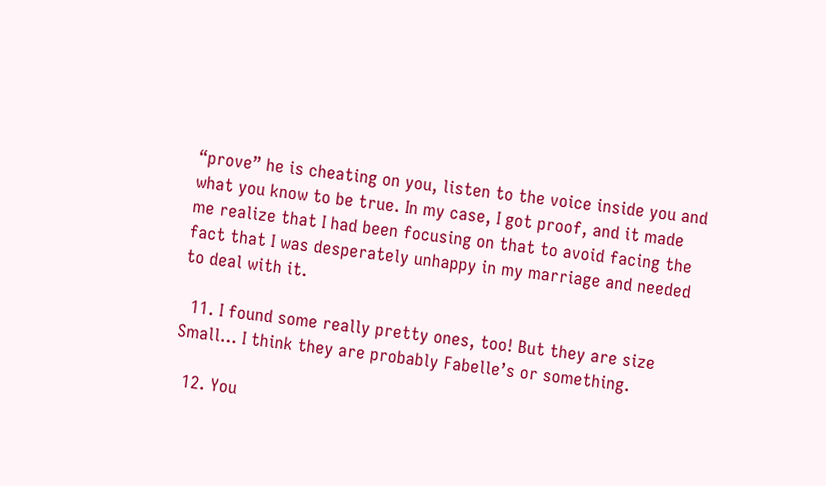“prove” he is cheating on you, listen to the voice inside you and what you know to be true. In my case, I got proof, and it made me realize that I had been focusing on that to avoid facing the fact that I was desperately unhappy in my marriage and needed to deal with it.

  11. I found some really pretty ones, too! But they are size Small… I think they are probably Fabelle’s or something.

  12. You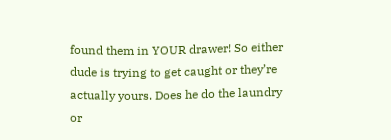found them in YOUR drawer! So either dude is trying to get caught or they’re actually yours. Does he do the laundry or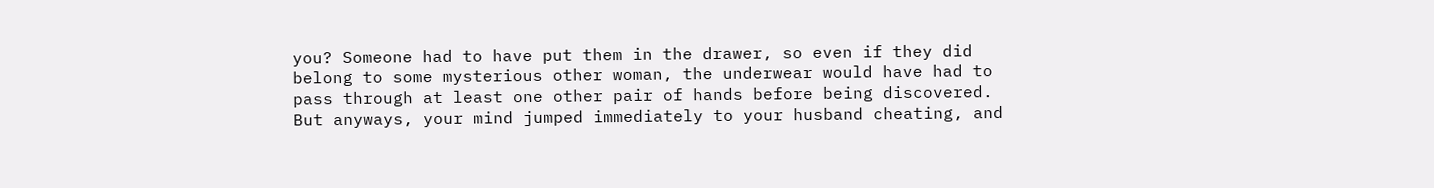you? Someone had to have put them in the drawer, so even if they did belong to some mysterious other woman, the underwear would have had to pass through at least one other pair of hands before being discovered. But anyways, your mind jumped immediately to your husband cheating, and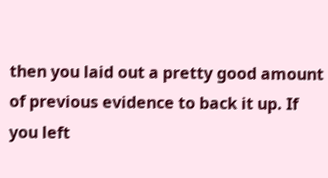then you laid out a pretty good amount of previous evidence to back it up. If you left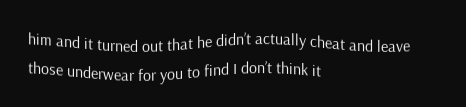him and it turned out that he didn’t actually cheat and leave those underwear for you to find I don’t think it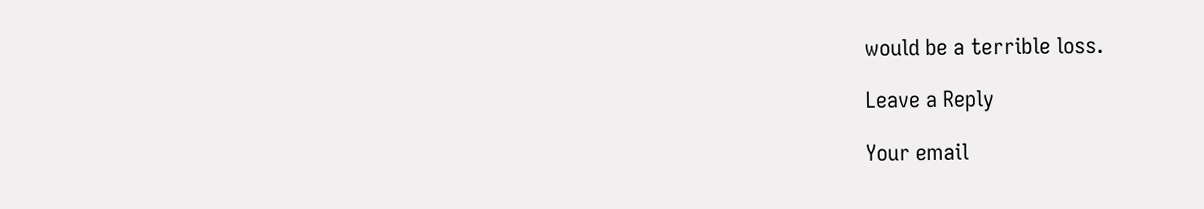would be a terrible loss.

Leave a Reply

Your email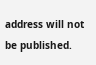address will not be published.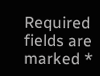Required fields are marked *